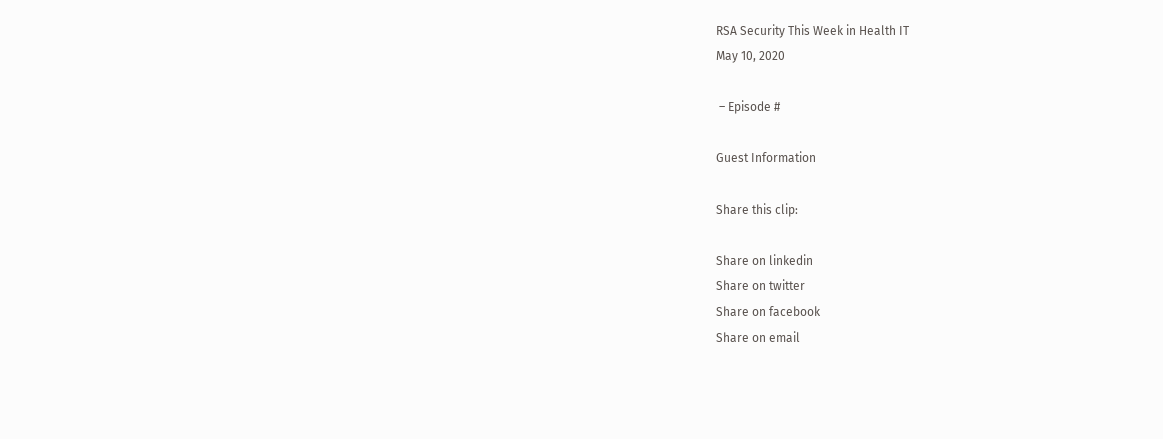RSA Security This Week in Health IT
May 10, 2020

 – Episode #

Guest Information

Share this clip:

Share on linkedin
Share on twitter
Share on facebook
Share on email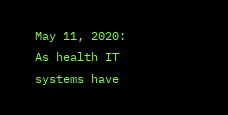May 11, 2020: As health IT systems have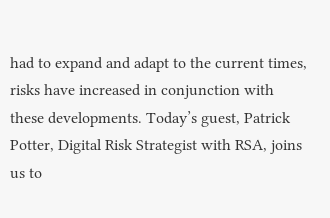had to expand and adapt to the current times, risks have increased in conjunction with these developments. Today’s guest, Patrick Potter, Digital Risk Strategist with RSA, joins us to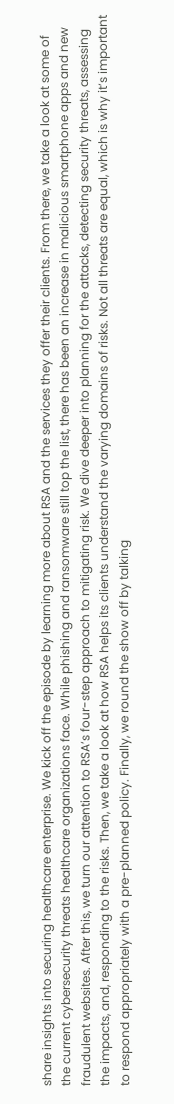share insights into securing healthcare enterprise. We kick off the episode by learning more about RSA and the services they offer their clients. From there, we take a look at some of the current cybersecurity threats healthcare organizations face. While phishing and ransomware still top the list, there has been an increase in malicious smartphone apps and new fraudulent websites. After this, we turn our attention to RSA’s four-step approach to mitigating risk. We dive deeper into planning for the attacks, detecting security threats, assessing the impacts, and, responding to the risks. Then, we take a look at how RSA helps its clients understand the varying domains of risks. Not all threats are equal, which is why it’s important to respond appropriately with a pre-planned policy. Finally, we round the show off by talking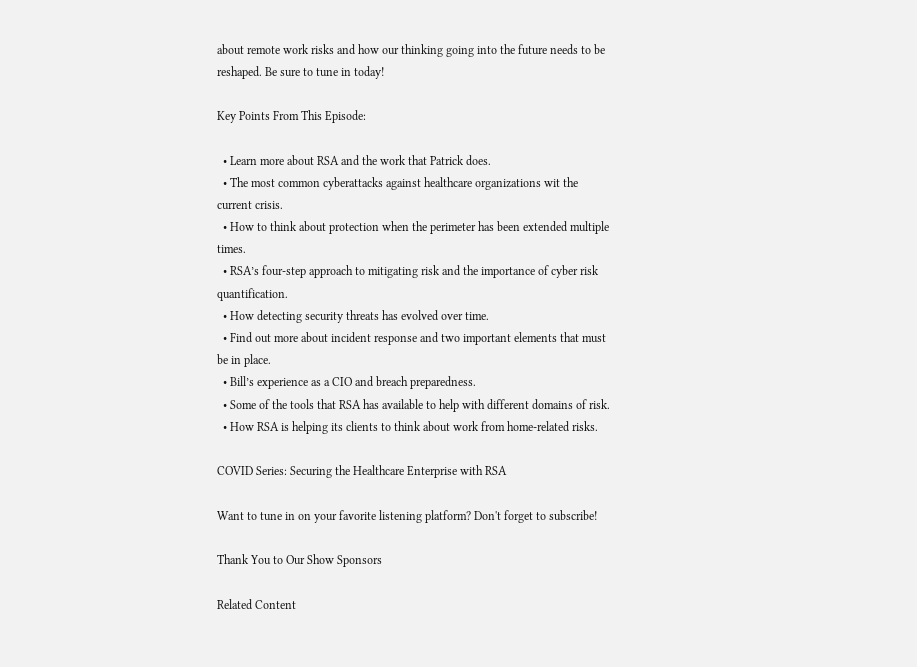about remote work risks and how our thinking going into the future needs to be reshaped. Be sure to tune in today!

Key Points From This Episode:

  • Learn more about RSA and the work that Patrick does.
  • The most common cyberattacks against healthcare organizations wit the current crisis.
  • How to think about protection when the perimeter has been extended multiple times.
  • RSA’s four-step approach to mitigating risk and the importance of cyber risk quantification.
  • How detecting security threats has evolved over time.
  • Find out more about incident response and two important elements that must be in place.
  • Bill’s experience as a CIO and breach preparedness.
  • Some of the tools that RSA has available to help with different domains of risk.
  • How RSA is helping its clients to think about work from home-related risks.

COVID Series: Securing the Healthcare Enterprise with RSA

Want to tune in on your favorite listening platform? Don't forget to subscribe!

Thank You to Our Show Sponsors

Related Content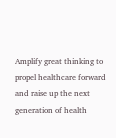Amplify great thinking to propel healthcare forward and raise up the next generation of health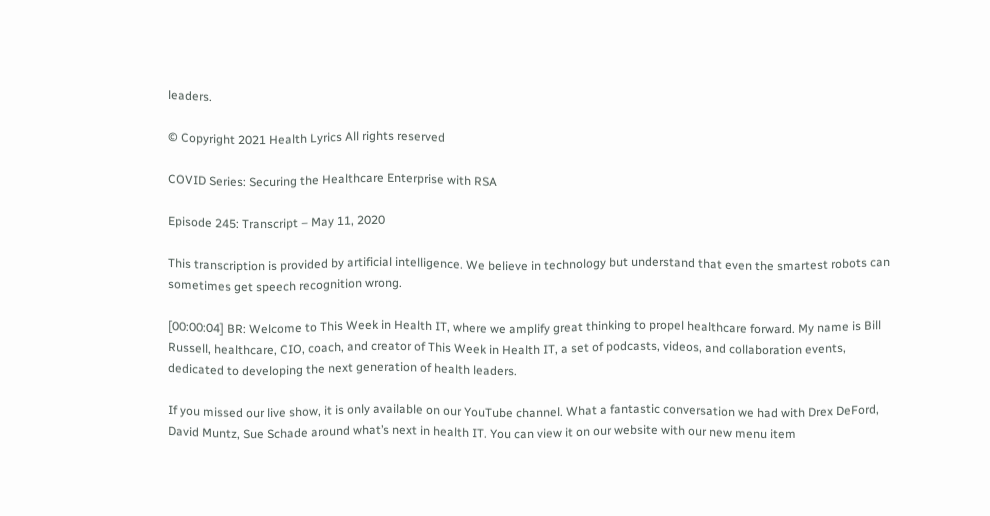leaders.

© Copyright 2021 Health Lyrics All rights reserved

COVID Series: Securing the Healthcare Enterprise with RSA

Episode 245: Transcript – May 11, 2020

This transcription is provided by artificial intelligence. We believe in technology but understand that even the smartest robots can sometimes get speech recognition wrong.

[00:00:04] BR: Welcome to This Week in Health IT, where we amplify great thinking to propel healthcare forward. My name is Bill Russell, healthcare, CIO, coach, and creator of This Week in Health IT, a set of podcasts, videos, and collaboration events, dedicated to developing the next generation of health leaders.

If you missed our live show, it is only available on our YouTube channel. What a fantastic conversation we had with Drex DeFord, David Muntz, Sue Schade around what’s next in health IT. You can view it on our website with our new menu item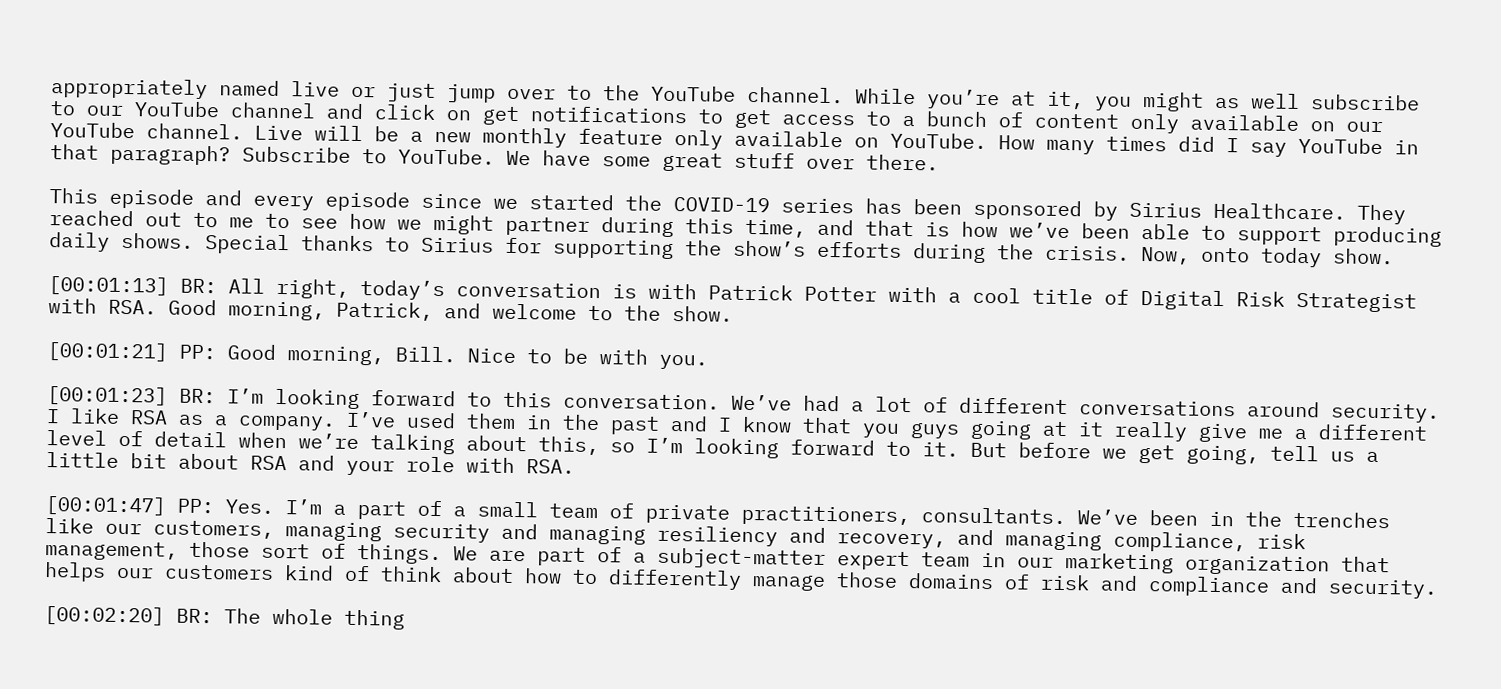appropriately named live or just jump over to the YouTube channel. While you’re at it, you might as well subscribe to our YouTube channel and click on get notifications to get access to a bunch of content only available on our YouTube channel. Live will be a new monthly feature only available on YouTube. How many times did I say YouTube in that paragraph? Subscribe to YouTube. We have some great stuff over there.

This episode and every episode since we started the COVID-19 series has been sponsored by Sirius Healthcare. They reached out to me to see how we might partner during this time, and that is how we’ve been able to support producing daily shows. Special thanks to Sirius for supporting the show’s efforts during the crisis. Now, onto today show.

[00:01:13] BR: All right, today’s conversation is with Patrick Potter with a cool title of Digital Risk Strategist with RSA. Good morning, Patrick, and welcome to the show.

[00:01:21] PP: Good morning, Bill. Nice to be with you.

[00:01:23] BR: I’m looking forward to this conversation. We’ve had a lot of different conversations around security. I like RSA as a company. I’ve used them in the past and I know that you guys going at it really give me a different level of detail when we’re talking about this, so I’m looking forward to it. But before we get going, tell us a little bit about RSA and your role with RSA.

[00:01:47] PP: Yes. I’m a part of a small team of private practitioners, consultants. We’ve been in the trenches like our customers, managing security and managing resiliency and recovery, and managing compliance, risk management, those sort of things. We are part of a subject-matter expert team in our marketing organization that helps our customers kind of think about how to differently manage those domains of risk and compliance and security.

[00:02:20] BR: The whole thing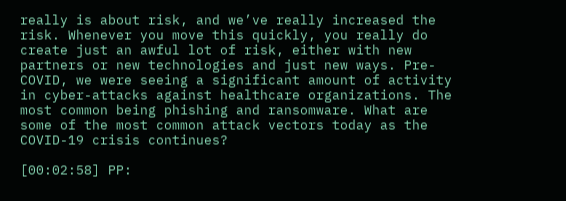really is about risk, and we’ve really increased the risk. Whenever you move this quickly, you really do create just an awful lot of risk, either with new partners or new technologies and just new ways. Pre-COVID, we were seeing a significant amount of activity in cyber-attacks against healthcare organizations. The most common being phishing and ransomware. What are some of the most common attack vectors today as the COVID-19 crisis continues?

[00:02:58] PP: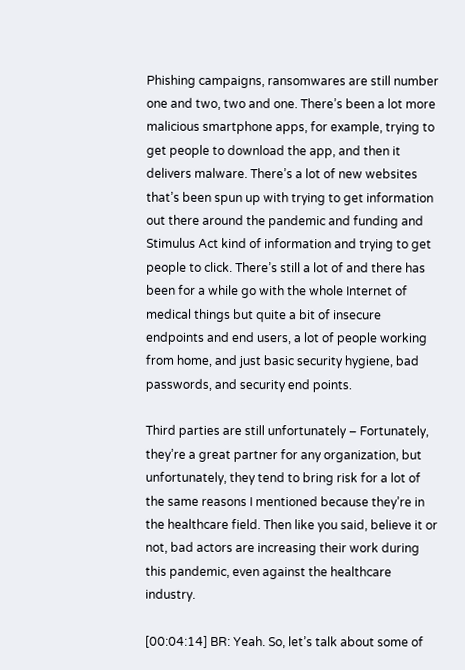Phishing campaigns, ransomwares are still number one and two, two and one. There’s been a lot more malicious smartphone apps, for example, trying to get people to download the app, and then it delivers malware. There’s a lot of new websites that’s been spun up with trying to get information out there around the pandemic and funding and Stimulus Act kind of information and trying to get people to click. There’s still a lot of and there has been for a while go with the whole Internet of medical things but quite a bit of insecure endpoints and end users, a lot of people working from home, and just basic security hygiene, bad passwords, and security end points.

Third parties are still unfortunately – Fortunately, they’re a great partner for any organization, but unfortunately, they tend to bring risk for a lot of the same reasons I mentioned because they’re in the healthcare field. Then like you said, believe it or not, bad actors are increasing their work during this pandemic, even against the healthcare industry.

[00:04:14] BR: Yeah. So, let’s talk about some of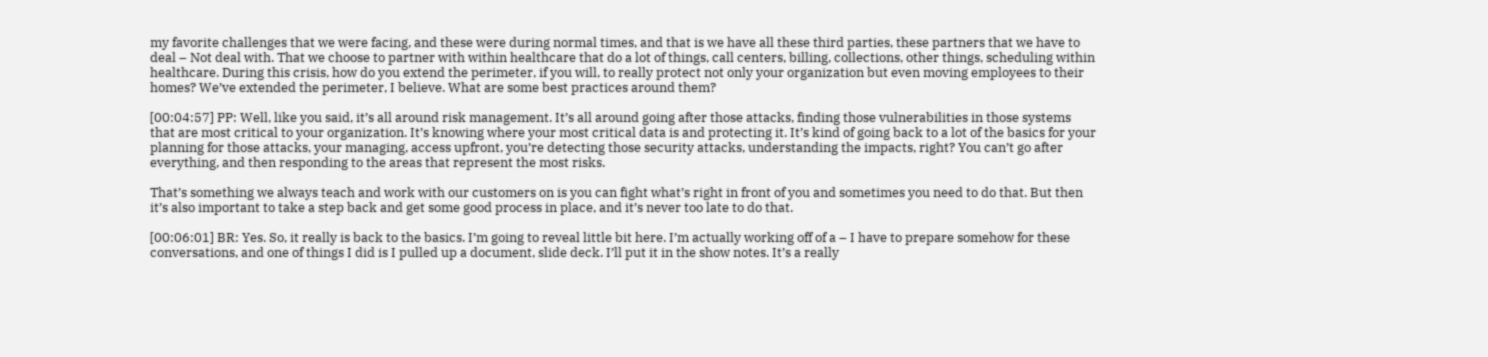my favorite challenges that we were facing, and these were during normal times, and that is we have all these third parties, these partners that we have to deal – Not deal with. That we choose to partner with within healthcare that do a lot of things, call centers, billing, collections, other things, scheduling within healthcare. During this crisis, how do you extend the perimeter, if you will, to really protect not only your organization but even moving employees to their homes? We’ve extended the perimeter, I believe. What are some best practices around them?

[00:04:57] PP: Well, like you said, it’s all around risk management. It’s all around going after those attacks, finding those vulnerabilities in those systems that are most critical to your organization. It’s knowing where your most critical data is and protecting it. It’s kind of going back to a lot of the basics for your planning for those attacks, your managing, access upfront, you’re detecting those security attacks, understanding the impacts, right? You can’t go after everything, and then responding to the areas that represent the most risks.

That’s something we always teach and work with our customers on is you can fight what’s right in front of you and sometimes you need to do that. But then it’s also important to take a step back and get some good process in place, and it’s never too late to do that.

[00:06:01] BR: Yes. So, it really is back to the basics. I’m going to reveal little bit here. I’m actually working off of a – I have to prepare somehow for these conversations, and one of things I did is I pulled up a document, slide deck. I’ll put it in the show notes. It’s a really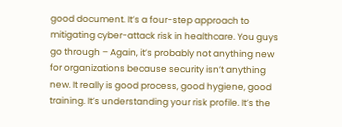good document. It’s a four-step approach to mitigating cyber-attack risk in healthcare. You guys go through – Again, it’s probably not anything new for organizations because security isn’t anything new. It really is good process, good hygiene, good training. It’s understanding your risk profile. It’s the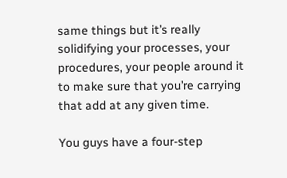same things but it’s really solidifying your processes, your procedures, your people around it to make sure that you’re carrying that add at any given time.

You guys have a four-step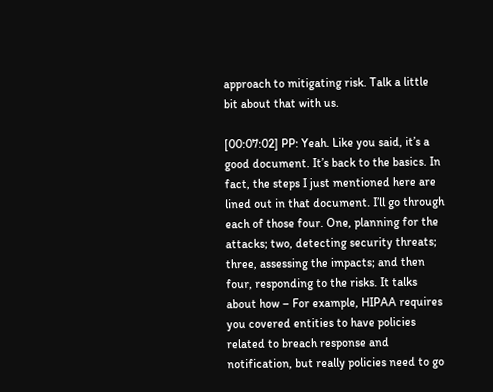approach to mitigating risk. Talk a little bit about that with us.

[00:07:02] PP: Yeah. Like you said, it’s a good document. It’s back to the basics. In fact, the steps I just mentioned here are lined out in that document. I’ll go through each of those four. One, planning for the attacks; two, detecting security threats; three, assessing the impacts; and then four, responding to the risks. It talks about how – For example, HIPAA requires you covered entities to have policies related to breach response and notification, but really policies need to go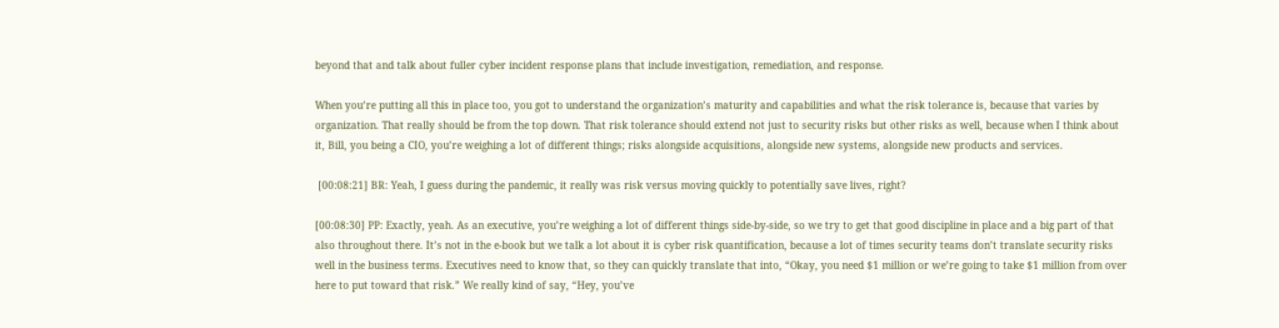beyond that and talk about fuller cyber incident response plans that include investigation, remediation, and response.

When you’re putting all this in place too, you got to understand the organization’s maturity and capabilities and what the risk tolerance is, because that varies by organization. That really should be from the top down. That risk tolerance should extend not just to security risks but other risks as well, because when I think about it, Bill, you being a CIO, you’re weighing a lot of different things; risks alongside acquisitions, alongside new systems, alongside new products and services.

 [00:08:21] BR: Yeah, I guess during the pandemic, it really was risk versus moving quickly to potentially save lives, right?

[00:08:30] PP: Exactly, yeah. As an executive, you’re weighing a lot of different things side-by-side, so we try to get that good discipline in place and a big part of that also throughout there. It’s not in the e-book but we talk a lot about it is cyber risk quantification, because a lot of times security teams don’t translate security risks well in the business terms. Executives need to know that, so they can quickly translate that into, “Okay, you need $1 million or we’re going to take $1 million from over here to put toward that risk.” We really kind of say, “Hey, you’ve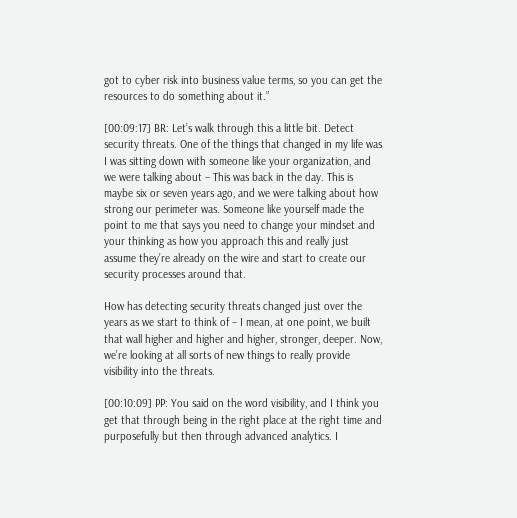got to cyber risk into business value terms, so you can get the resources to do something about it.”

[00:09:17] BR: Let’s walk through this a little bit. Detect security threats. One of the things that changed in my life was I was sitting down with someone like your organization, and we were talking about – This was back in the day. This is maybe six or seven years ago, and we were talking about how strong our perimeter was. Someone like yourself made the point to me that says you need to change your mindset and your thinking as how you approach this and really just assume they’re already on the wire and start to create our security processes around that.

How has detecting security threats changed just over the years as we start to think of – I mean, at one point, we built that wall higher and higher and higher, stronger, deeper. Now, we’re looking at all sorts of new things to really provide visibility into the threats.

[00:10:09] PP: You said on the word visibility, and I think you get that through being in the right place at the right time and purposefully but then through advanced analytics. I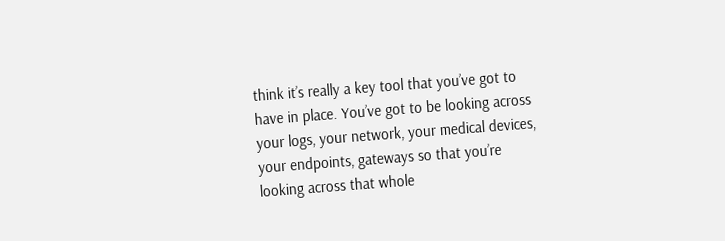think it’s really a key tool that you’ve got to have in place. You’ve got to be looking across your logs, your network, your medical devices, your endpoints, gateways so that you’re looking across that whole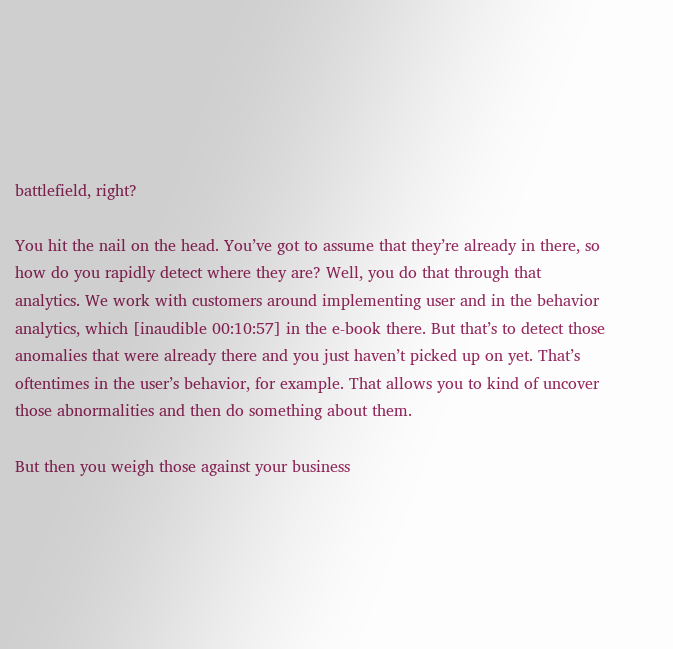battlefield, right?

You hit the nail on the head. You’ve got to assume that they’re already in there, so how do you rapidly detect where they are? Well, you do that through that analytics. We work with customers around implementing user and in the behavior analytics, which [inaudible 00:10:57] in the e-book there. But that’s to detect those anomalies that were already there and you just haven’t picked up on yet. That’s oftentimes in the user’s behavior, for example. That allows you to kind of uncover those abnormalities and then do something about them.

But then you weigh those against your business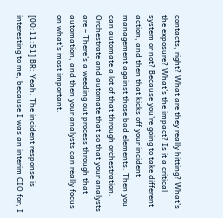contacts, right? What are they really hitting? What’s the exposure? What’s the impact? Is it a critical system or not? Because you’re going to take different action, and then that kicks off your incident management against those bad elements. Then you can automate a lot of that through orchestration. Orchestrate and automate that so that your analysts are – There’s a weeding out process through that automation, and then your analysts can really focus on what’s most important.

[00:11:51] BR: Yeah. The incident response is interesting to me, because I was an interim CIO for, I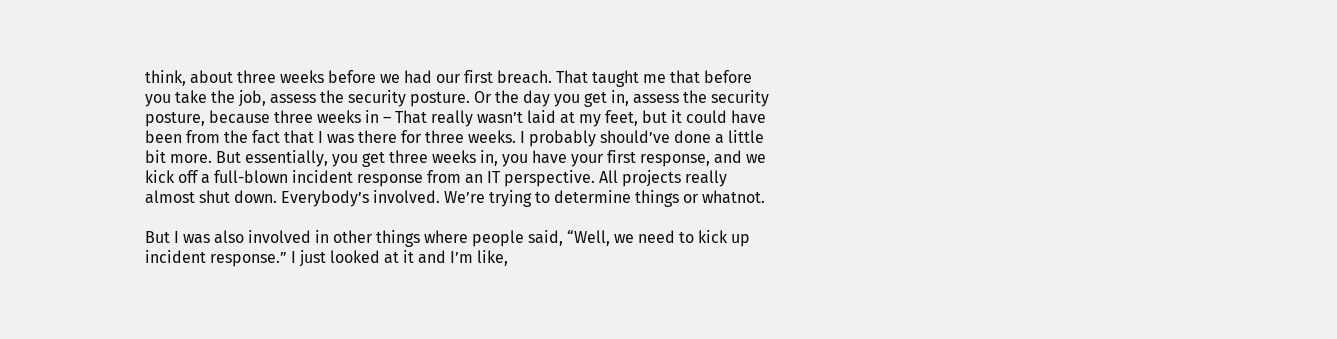think, about three weeks before we had our first breach. That taught me that before you take the job, assess the security posture. Or the day you get in, assess the security posture, because three weeks in – That really wasn’t laid at my feet, but it could have been from the fact that I was there for three weeks. I probably should’ve done a little bit more. But essentially, you get three weeks in, you have your first response, and we kick off a full-blown incident response from an IT perspective. All projects really almost shut down. Everybody’s involved. We’re trying to determine things or whatnot.

But I was also involved in other things where people said, “Well, we need to kick up incident response.” I just looked at it and I’m like,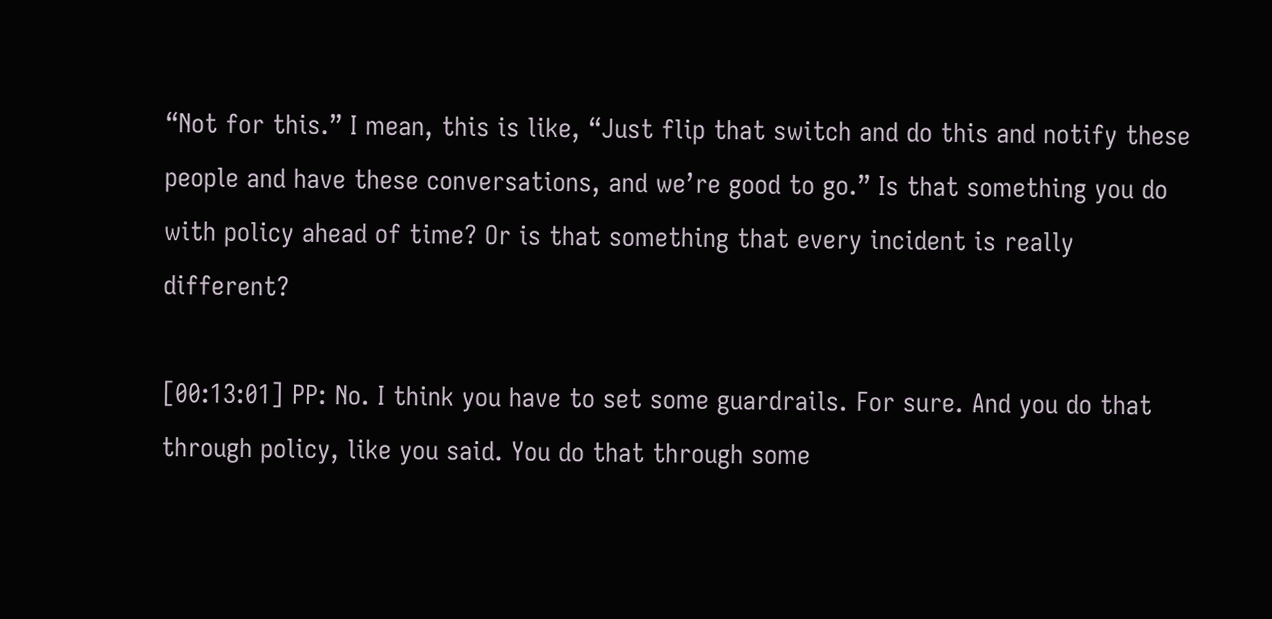“Not for this.” I mean, this is like, “Just flip that switch and do this and notify these people and have these conversations, and we’re good to go.” Is that something you do with policy ahead of time? Or is that something that every incident is really different?

[00:13:01] PP: No. I think you have to set some guardrails. For sure. And you do that through policy, like you said. You do that through some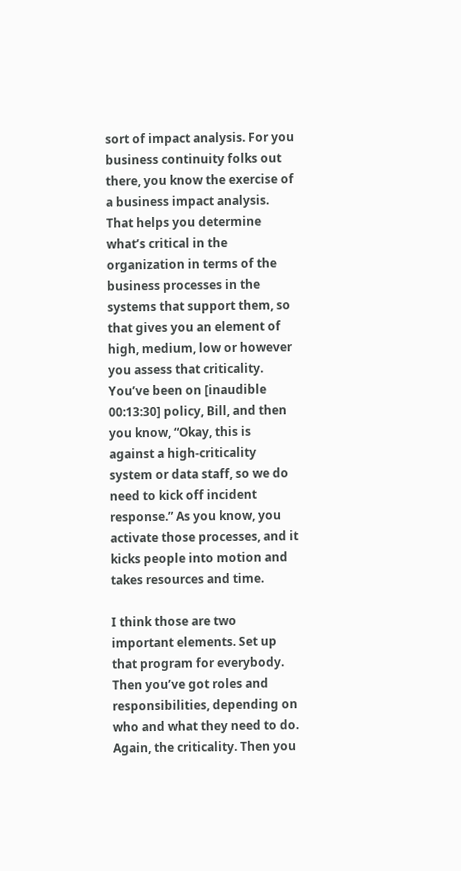sort of impact analysis. For you business continuity folks out there, you know the exercise of a business impact analysis. That helps you determine what’s critical in the organization in terms of the business processes in the systems that support them, so that gives you an element of high, medium, low or however you assess that criticality. You’ve been on [inaudible 00:13:30] policy, Bill, and then you know, “Okay, this is against a high-criticality system or data staff, so we do need to kick off incident response.” As you know, you activate those processes, and it kicks people into motion and takes resources and time.

I think those are two important elements. Set up that program for everybody. Then you’ve got roles and responsibilities, depending on who and what they need to do. Again, the criticality. Then you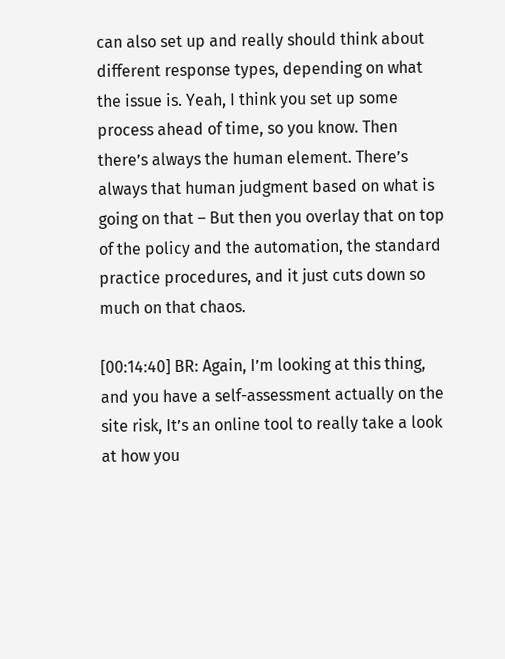can also set up and really should think about different response types, depending on what the issue is. Yeah, I think you set up some process ahead of time, so you know. Then there’s always the human element. There’s always that human judgment based on what is going on that – But then you overlay that on top of the policy and the automation, the standard practice procedures, and it just cuts down so much on that chaos.

[00:14:40] BR: Again, I’m looking at this thing, and you have a self-assessment actually on the site risk, It’s an online tool to really take a look at how you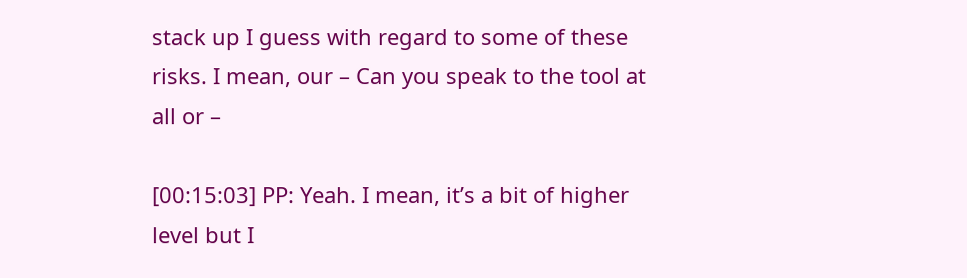stack up I guess with regard to some of these risks. I mean, our – Can you speak to the tool at all or –

[00:15:03] PP: Yeah. I mean, it’s a bit of higher level but I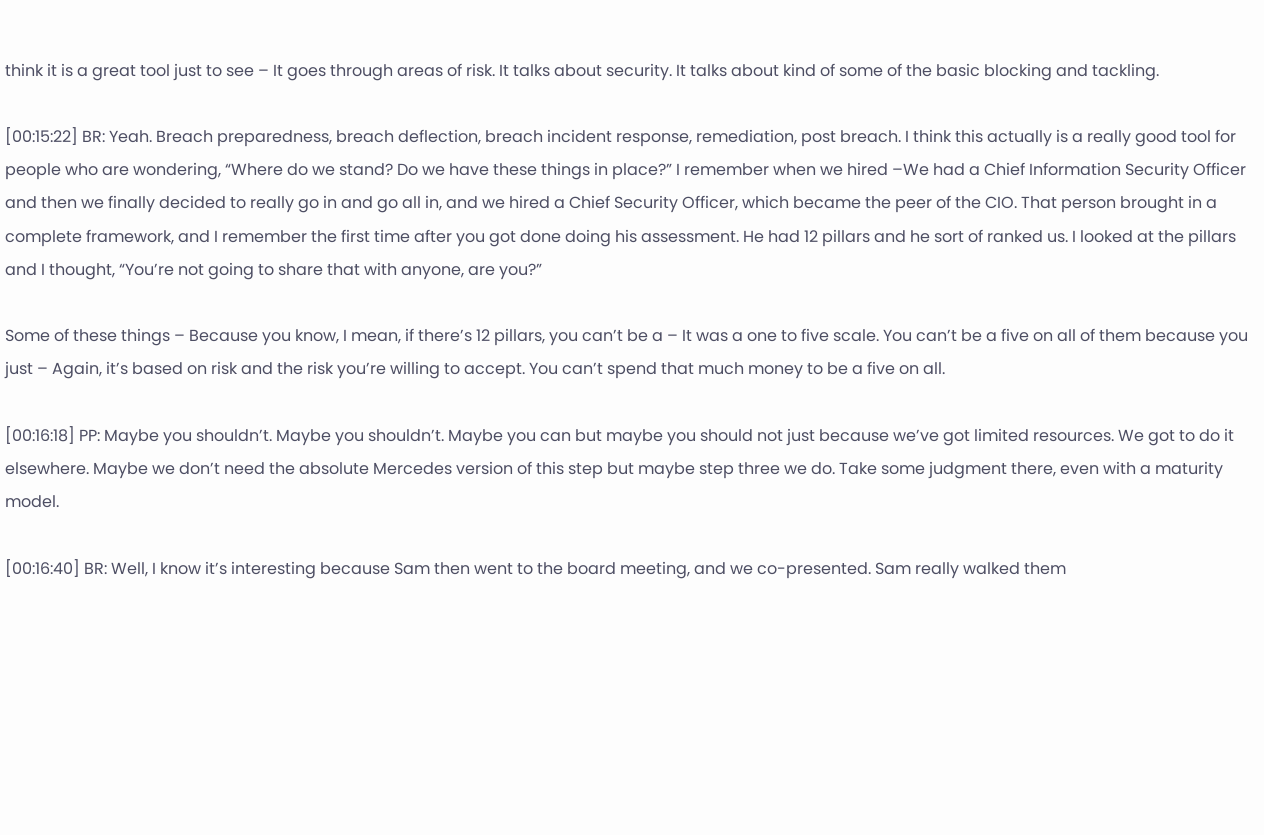think it is a great tool just to see – It goes through areas of risk. It talks about security. It talks about kind of some of the basic blocking and tackling.

[00:15:22] BR: Yeah. Breach preparedness, breach deflection, breach incident response, remediation, post breach. I think this actually is a really good tool for people who are wondering, “Where do we stand? Do we have these things in place?” I remember when we hired –We had a Chief Information Security Officer and then we finally decided to really go in and go all in, and we hired a Chief Security Officer, which became the peer of the CIO. That person brought in a complete framework, and I remember the first time after you got done doing his assessment. He had 12 pillars and he sort of ranked us. I looked at the pillars and I thought, “You’re not going to share that with anyone, are you?”

Some of these things – Because you know, I mean, if there’s 12 pillars, you can’t be a – It was a one to five scale. You can’t be a five on all of them because you just – Again, it’s based on risk and the risk you’re willing to accept. You can’t spend that much money to be a five on all.

[00:16:18] PP: Maybe you shouldn’t. Maybe you shouldn’t. Maybe you can but maybe you should not just because we’ve got limited resources. We got to do it elsewhere. Maybe we don’t need the absolute Mercedes version of this step but maybe step three we do. Take some judgment there, even with a maturity model.

[00:16:40] BR: Well, I know it’s interesting because Sam then went to the board meeting, and we co-presented. Sam really walked them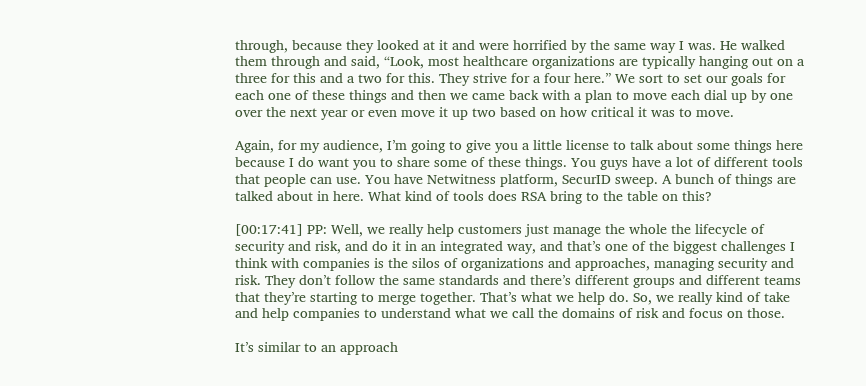through, because they looked at it and were horrified by the same way I was. He walked them through and said, “Look, most healthcare organizations are typically hanging out on a three for this and a two for this. They strive for a four here.” We sort to set our goals for each one of these things and then we came back with a plan to move each dial up by one over the next year or even move it up two based on how critical it was to move.

Again, for my audience, I’m going to give you a little license to talk about some things here because I do want you to share some of these things. You guys have a lot of different tools that people can use. You have Netwitness platform, SecurID sweep. A bunch of things are talked about in here. What kind of tools does RSA bring to the table on this?

[00:17:41] PP: Well, we really help customers just manage the whole the lifecycle of security and risk, and do it in an integrated way, and that’s one of the biggest challenges I think with companies is the silos of organizations and approaches, managing security and risk. They don’t follow the same standards and there’s different groups and different teams that they’re starting to merge together. That’s what we help do. So, we really kind of take and help companies to understand what we call the domains of risk and focus on those.

It’s similar to an approach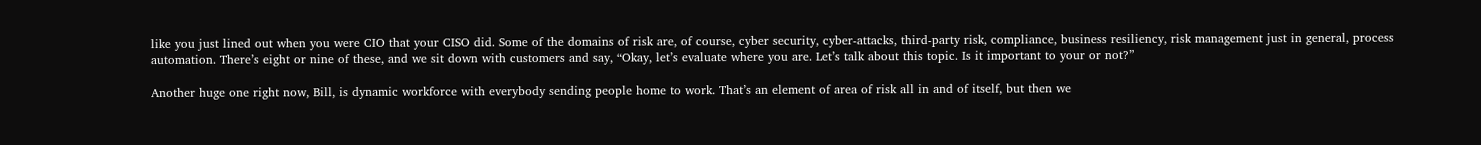like you just lined out when you were CIO that your CISO did. Some of the domains of risk are, of course, cyber security, cyber-attacks, third-party risk, compliance, business resiliency, risk management just in general, process automation. There’s eight or nine of these, and we sit down with customers and say, “Okay, let’s evaluate where you are. Let’s talk about this topic. Is it important to your or not?”

Another huge one right now, Bill, is dynamic workforce with everybody sending people home to work. That’s an element of area of risk all in and of itself, but then we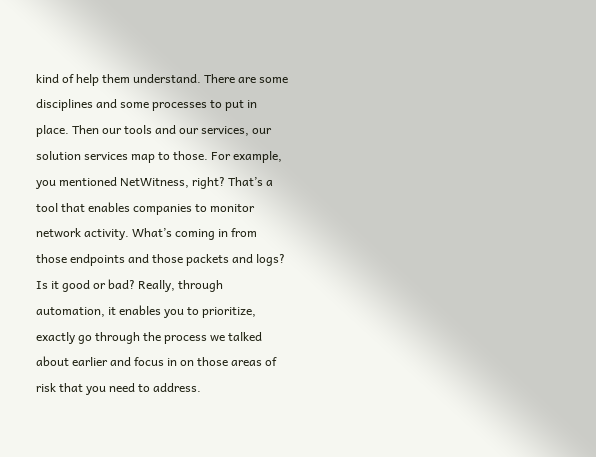kind of help them understand. There are some disciplines and some processes to put in place. Then our tools and our services, our solution services map to those. For example, you mentioned NetWitness, right? That’s a tool that enables companies to monitor network activity. What’s coming in from those endpoints and those packets and logs? Is it good or bad? Really, through automation, it enables you to prioritize, exactly go through the process we talked about earlier and focus in on those areas of risk that you need to address.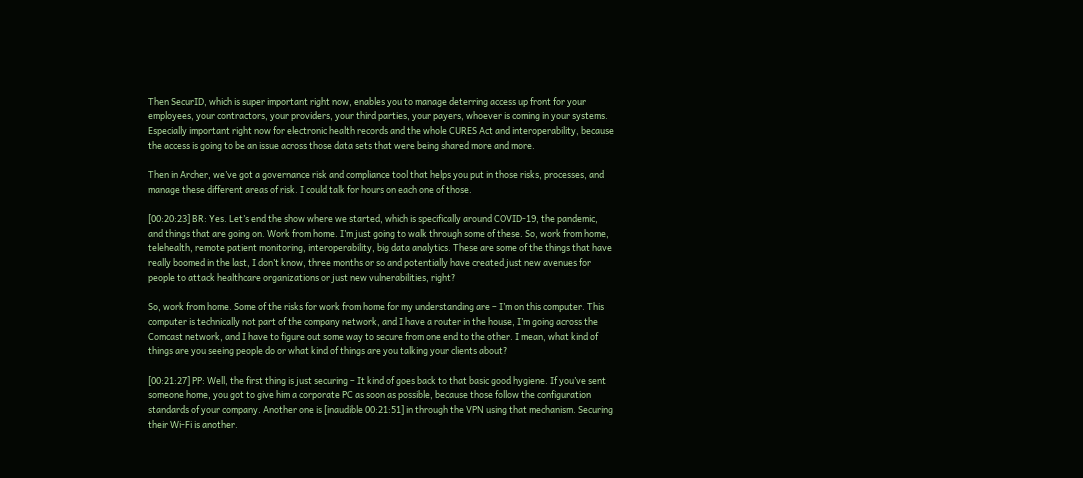Then SecurID, which is super important right now, enables you to manage deterring access up front for your employees, your contractors, your providers, your third parties, your payers, whoever is coming in your systems. Especially important right now for electronic health records and the whole CURES Act and interoperability, because the access is going to be an issue across those data sets that were being shared more and more.

Then in Archer, we’ve got a governance risk and compliance tool that helps you put in those risks, processes, and manage these different areas of risk. I could talk for hours on each one of those.

[00:20:23] BR: Yes. Let’s end the show where we started, which is specifically around COVID-19, the pandemic, and things that are going on. Work from home. I’m just going to walk through some of these. So, work from home, telehealth, remote patient monitoring, interoperability, big data analytics. These are some of the things that have really boomed in the last, I don’t know, three months or so and potentially have created just new avenues for people to attack healthcare organizations or just new vulnerabilities, right?

So, work from home. Some of the risks for work from home for my understanding are – I’m on this computer. This computer is technically not part of the company network, and I have a router in the house, I’m going across the Comcast network, and I have to figure out some way to secure from one end to the other. I mean, what kind of things are you seeing people do or what kind of things are you talking your clients about?

[00:21:27] PP: Well, the first thing is just securing – It kind of goes back to that basic good hygiene. If you’ve sent someone home, you got to give him a corporate PC as soon as possible, because those follow the configuration standards of your company. Another one is [inaudible 00:21:51] in through the VPN using that mechanism. Securing their Wi-Fi is another.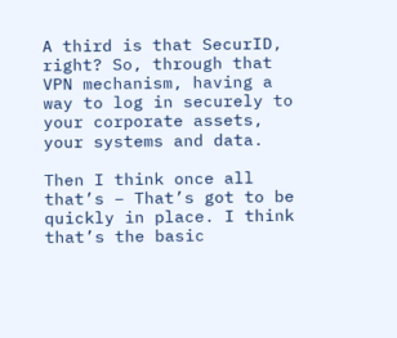A third is that SecurID, right? So, through that VPN mechanism, having a way to log in securely to your corporate assets, your systems and data.

Then I think once all that’s – That’s got to be quickly in place. I think that’s the basic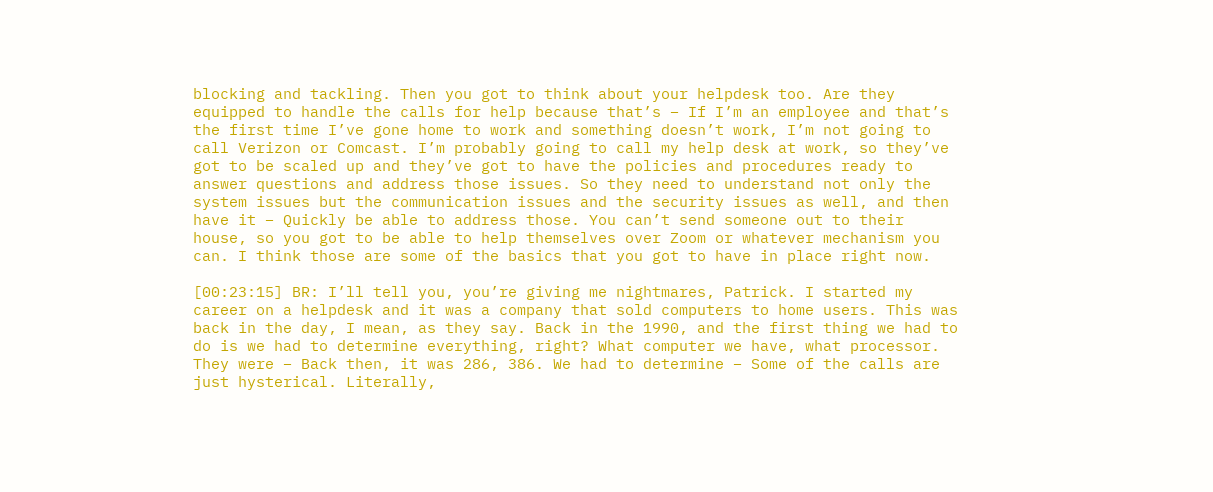blocking and tackling. Then you got to think about your helpdesk too. Are they equipped to handle the calls for help because that’s – If I’m an employee and that’s the first time I’ve gone home to work and something doesn’t work, I’m not going to call Verizon or Comcast. I’m probably going to call my help desk at work, so they’ve got to be scaled up and they’ve got to have the policies and procedures ready to answer questions and address those issues. So they need to understand not only the system issues but the communication issues and the security issues as well, and then have it – Quickly be able to address those. You can’t send someone out to their house, so you got to be able to help themselves over Zoom or whatever mechanism you can. I think those are some of the basics that you got to have in place right now.

[00:23:15] BR: I’ll tell you, you’re giving me nightmares, Patrick. I started my career on a helpdesk and it was a company that sold computers to home users. This was back in the day, I mean, as they say. Back in the 1990, and the first thing we had to do is we had to determine everything, right? What computer we have, what processor. They were – Back then, it was 286, 386. We had to determine – Some of the calls are just hysterical. Literally,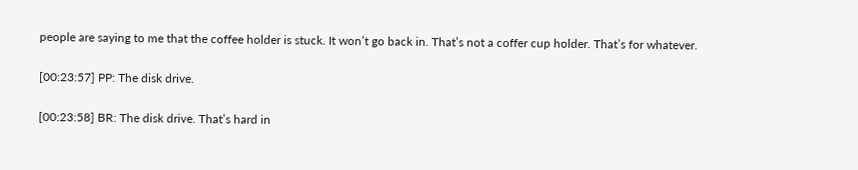people are saying to me that the coffee holder is stuck. It won’t go back in. That’s not a coffer cup holder. That’s for whatever.

[00:23:57] PP: The disk drive.

[00:23:58] BR: The disk drive. That’s hard in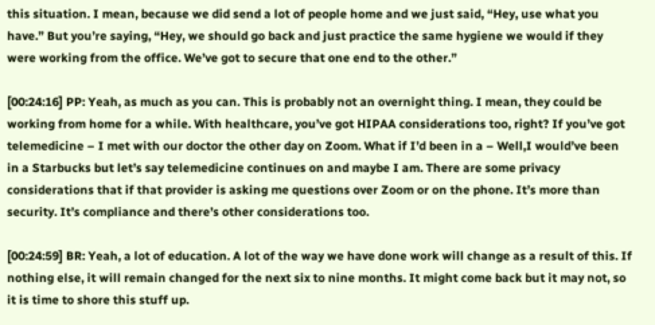this situation. I mean, because we did send a lot of people home and we just said, “Hey, use what you have.” But you’re saying, “Hey, we should go back and just practice the same hygiene we would if they were working from the office. We’ve got to secure that one end to the other.”

[00:24:16] PP: Yeah, as much as you can. This is probably not an overnight thing. I mean, they could be working from home for a while. With healthcare, you’ve got HIPAA considerations too, right? If you’ve got telemedicine – I met with our doctor the other day on Zoom. What if I’d been in a – Well,I would’ve been in a Starbucks but let’s say telemedicine continues on and maybe I am. There are some privacy considerations that if that provider is asking me questions over Zoom or on the phone. It’s more than security. It’s compliance and there’s other considerations too.

[00:24:59] BR: Yeah, a lot of education. A lot of the way we have done work will change as a result of this. If nothing else, it will remain changed for the next six to nine months. It might come back but it may not, so it is time to shore this stuff up.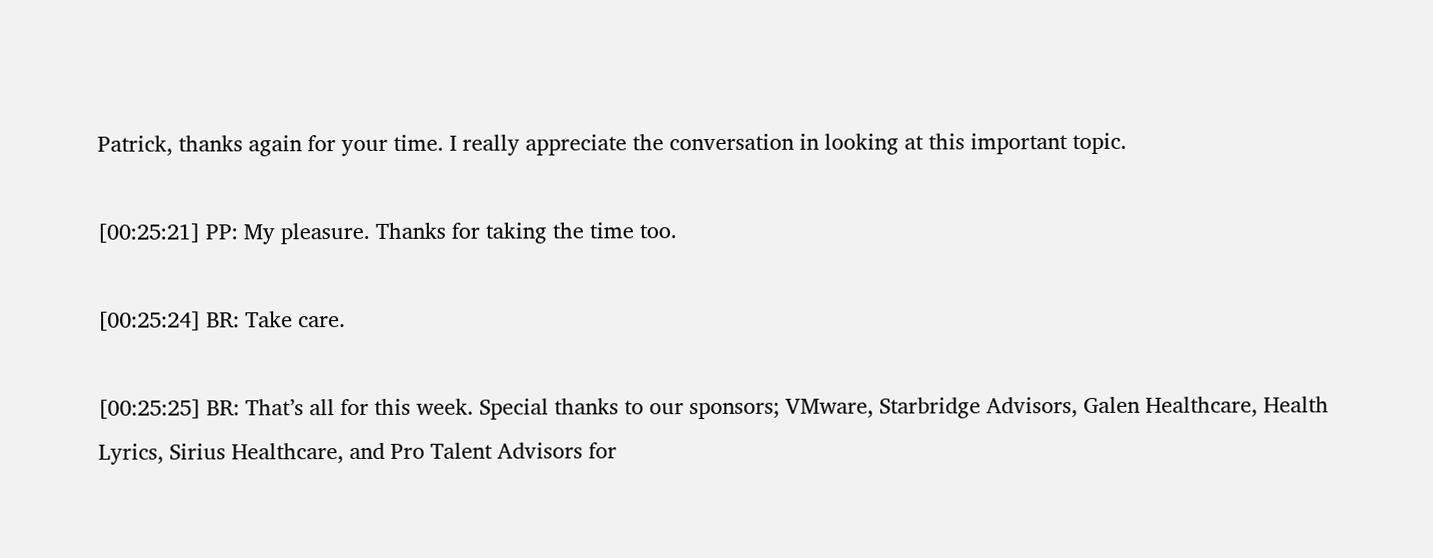Patrick, thanks again for your time. I really appreciate the conversation in looking at this important topic.

[00:25:21] PP: My pleasure. Thanks for taking the time too.

[00:25:24] BR: Take care.

[00:25:25] BR: That’s all for this week. Special thanks to our sponsors; VMware, Starbridge Advisors, Galen Healthcare, Health Lyrics, Sirius Healthcare, and Pro Talent Advisors for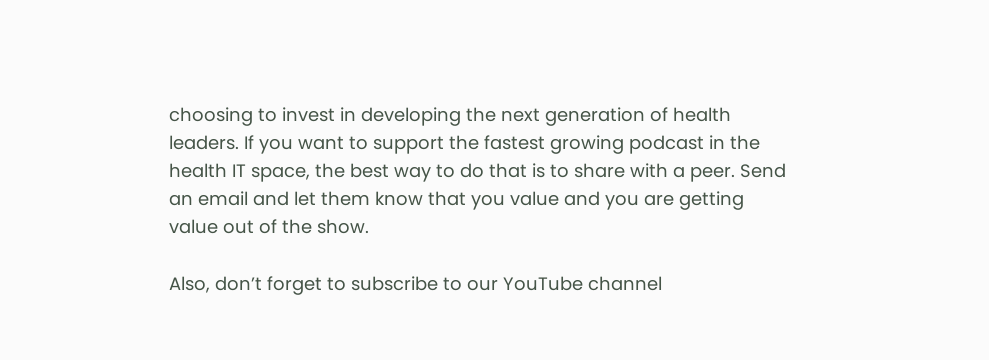choosing to invest in developing the next generation of health leaders. If you want to support the fastest growing podcast in the health IT space, the best way to do that is to share with a peer. Send an email and let them know that you value and you are getting value out of the show.

Also, don’t forget to subscribe to our YouTube channel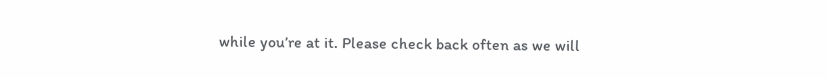while you’re at it. Please check back often as we will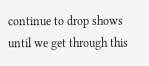continue to drop shows until we get through this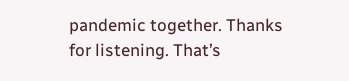pandemic together. Thanks for listening. That’s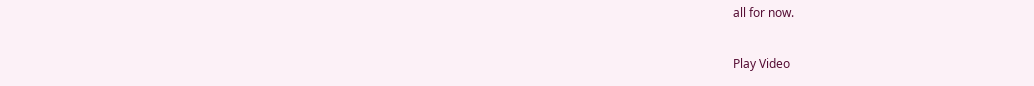all for now.

Play Video